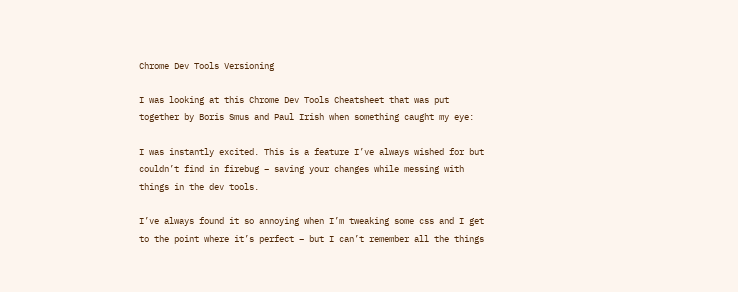Chrome Dev Tools Versioning

I was looking at this Chrome Dev Tools Cheatsheet that was put together by Boris Smus and Paul Irish when something caught my eye:

I was instantly excited. This is a feature I’ve always wished for but couldn’t find in firebug – saving your changes while messing with things in the dev tools.

I’ve always found it so annoying when I’m tweaking some css and I get to the point where it’s perfect – but I can’t remember all the things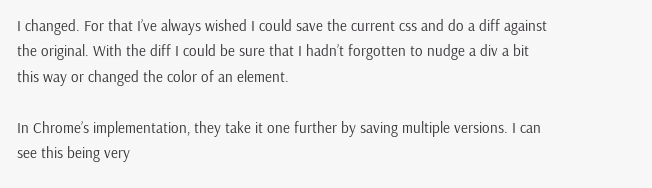I changed. For that I’ve always wished I could save the current css and do a diff against the original. With the diff I could be sure that I hadn’t forgotten to nudge a div a bit this way or changed the color of an element.

In Chrome’s implementation, they take it one further by saving multiple versions. I can see this being very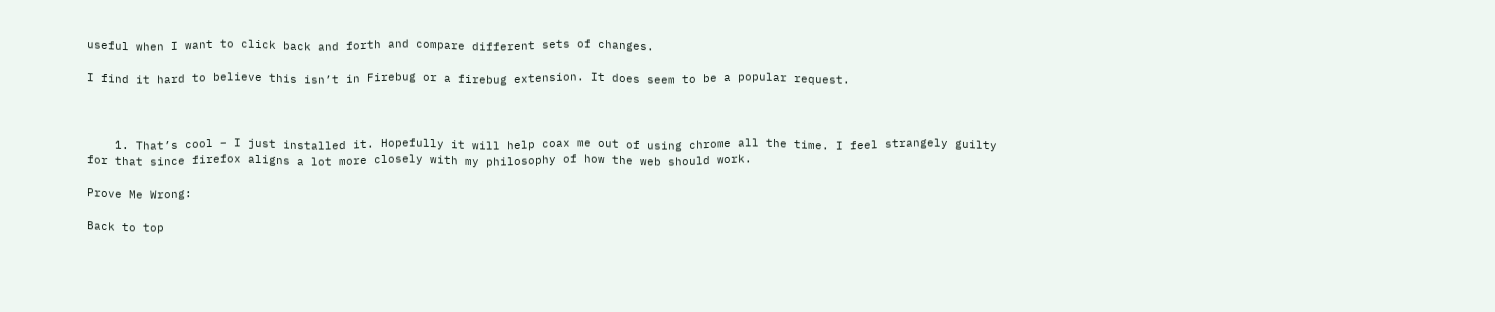useful when I want to click back and forth and compare different sets of changes.

I find it hard to believe this isn’t in Firebug or a firebug extension. It does seem to be a popular request.



    1. That’s cool – I just installed it. Hopefully it will help coax me out of using chrome all the time. I feel strangely guilty for that since firefox aligns a lot more closely with my philosophy of how the web should work.

Prove Me Wrong:

Back to top